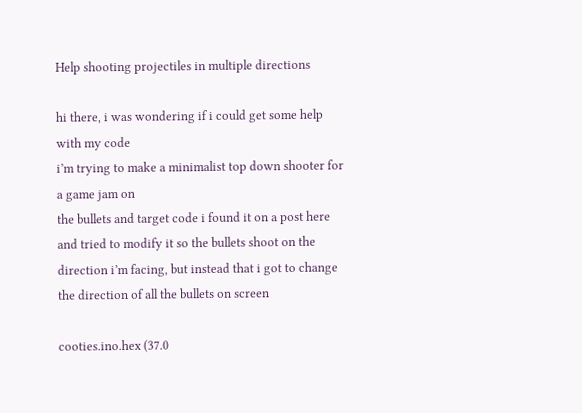Help shooting projectiles in multiple directions

hi there, i was wondering if i could get some help with my code
i’m trying to make a minimalist top down shooter for a game jam on
the bullets and target code i found it on a post here and tried to modify it so the bullets shoot on the direction i’m facing, but instead that i got to change the direction of all the bullets on screen

cooties.ino.hex (37.0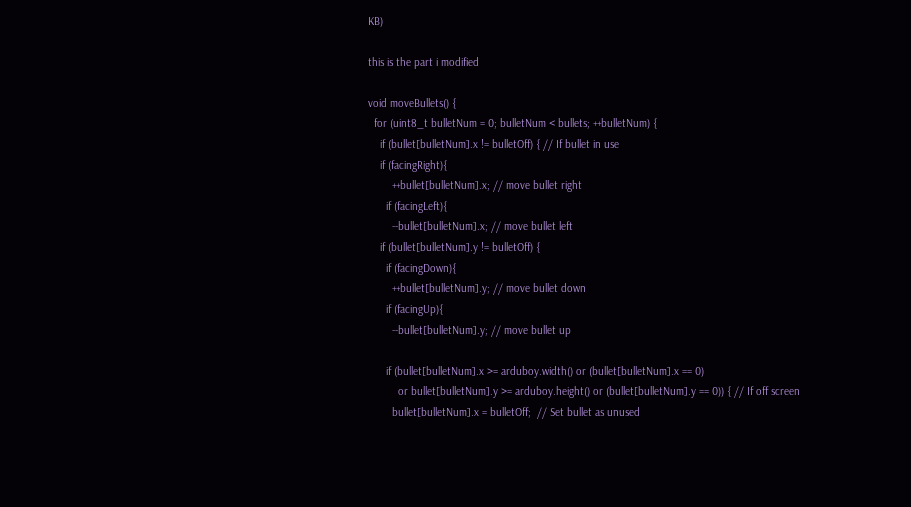KB)

this is the part i modified

void moveBullets() {
  for (uint8_t bulletNum = 0; bulletNum < bullets; ++bulletNum) {
    if (bullet[bulletNum].x != bulletOff) { // If bullet in use
    if (facingRight){
        ++bullet[bulletNum].x; // move bullet right
      if (facingLeft){
        --bullet[bulletNum].x; // move bullet left
    if (bullet[bulletNum].y != bulletOff) {
      if (facingDown){
        ++bullet[bulletNum].y; // move bullet down
      if (facingUp){
        --bullet[bulletNum].y; // move bullet up

      if (bullet[bulletNum].x >= arduboy.width() or (bullet[bulletNum].x == 0)
          or bullet[bulletNum].y >= arduboy.height() or (bullet[bulletNum].y == 0)) { // If off screen
        bullet[bulletNum].x = bulletOff;  // Set bullet as unused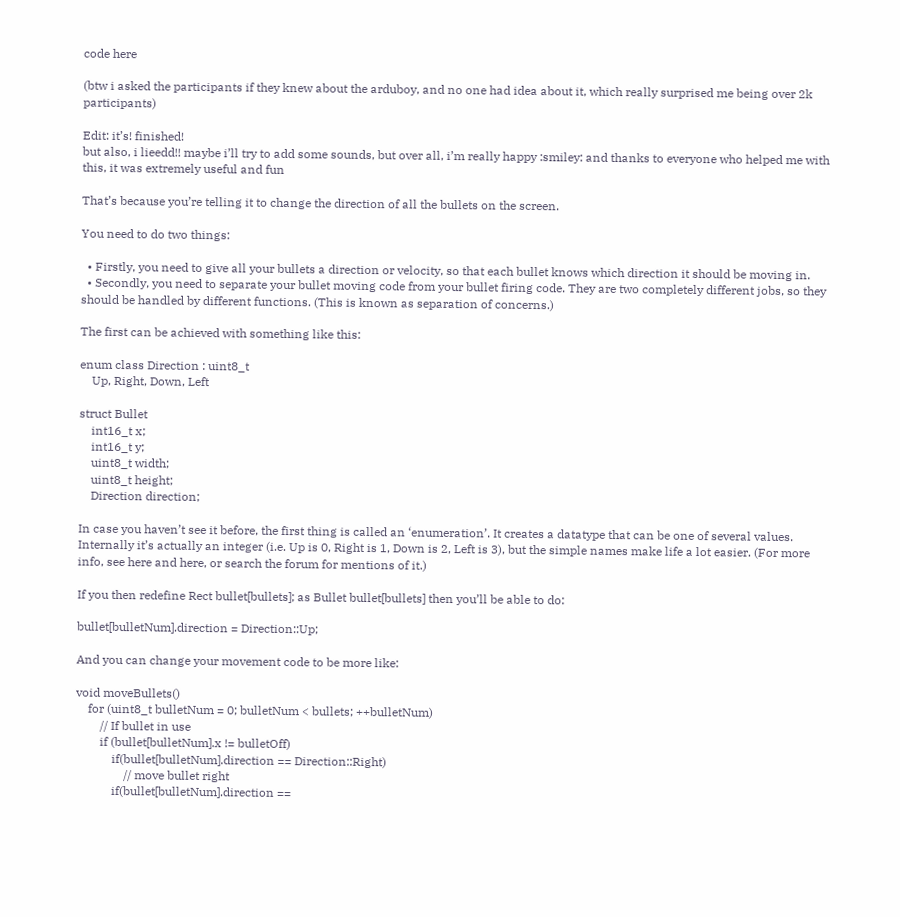code here

(btw i asked the participants if they knew about the arduboy, and no one had idea about it, which really surprised me being over 2k participants)

Edit: it’s! finished!
but also, i lieedd!! maybe i’ll try to add some sounds, but over all, i’m really happy :smiley: and thanks to everyone who helped me with this, it was extremely useful and fun

That’s because you’re telling it to change the direction of all the bullets on the screen.

You need to do two things:

  • Firstly, you need to give all your bullets a direction or velocity, so that each bullet knows which direction it should be moving in.
  • Secondly, you need to separate your bullet moving code from your bullet firing code. They are two completely different jobs, so they should be handled by different functions. (This is known as separation of concerns.)

The first can be achieved with something like this:

enum class Direction : uint8_t
    Up, Right, Down, Left

struct Bullet
    int16_t x;
    int16_t y;
    uint8_t width;
    uint8_t height;
    Direction direction;

In case you haven’t see it before, the first thing is called an ‘enumeration’. It creates a datatype that can be one of several values. Internally it’s actually an integer (i.e. Up is 0, Right is 1, Down is 2, Left is 3), but the simple names make life a lot easier. (For more info, see here and here, or search the forum for mentions of it.)

If you then redefine Rect bullet[bullets]; as Bullet bullet[bullets] then you’ll be able to do:

bullet[bulletNum].direction = Direction::Up;

And you can change your movement code to be more like:

void moveBullets()
    for (uint8_t bulletNum = 0; bulletNum < bullets; ++bulletNum)
        // If bullet in use
        if (bullet[bulletNum].x != bulletOff)
            if(bullet[bulletNum].direction == Direction::Right)
                // move bullet right
            if(bullet[bulletNum].direction ==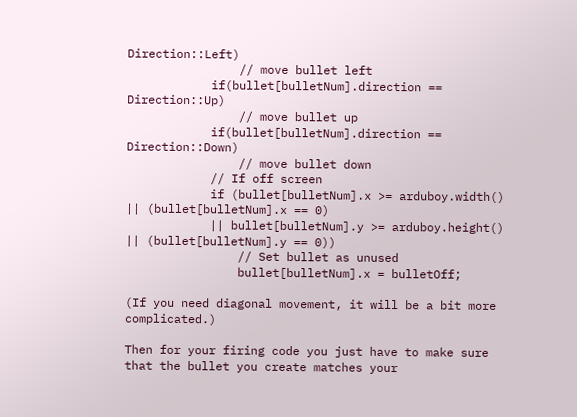Direction::Left)
                // move bullet left
            if(bullet[bulletNum].direction == Direction::Up)
                // move bullet up
            if(bullet[bulletNum].direction == Direction::Down)
                // move bullet down
            // If off screen
            if (bullet[bulletNum].x >= arduboy.width() || (bullet[bulletNum].x == 0)
            || bullet[bulletNum].y >= arduboy.height() || (bullet[bulletNum].y == 0))
                // Set bullet as unused
                bullet[bulletNum].x = bulletOff;

(If you need diagonal movement, it will be a bit more complicated.)

Then for your firing code you just have to make sure that the bullet you create matches your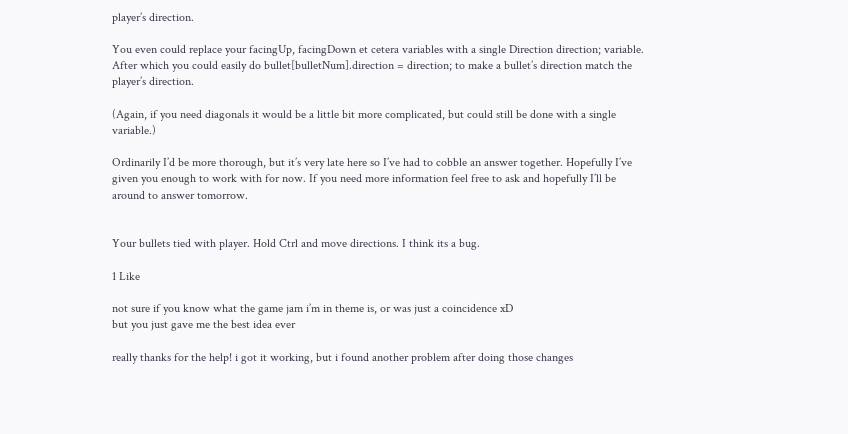player’s direction.

You even could replace your facingUp, facingDown et cetera variables with a single Direction direction; variable. After which you could easily do bullet[bulletNum].direction = direction; to make a bullet’s direction match the player’s direction.

(Again, if you need diagonals it would be a little bit more complicated, but could still be done with a single variable.)

Ordinarily I’d be more thorough, but it’s very late here so I’ve had to cobble an answer together. Hopefully I’ve given you enough to work with for now. If you need more information feel free to ask and hopefully I’ll be around to answer tomorrow.


Your bullets tied with player. Hold Ctrl and move directions. I think its a bug.

1 Like

not sure if you know what the game jam i’m in theme is, or was just a coincidence xD
but you just gave me the best idea ever

really thanks for the help! i got it working, but i found another problem after doing those changes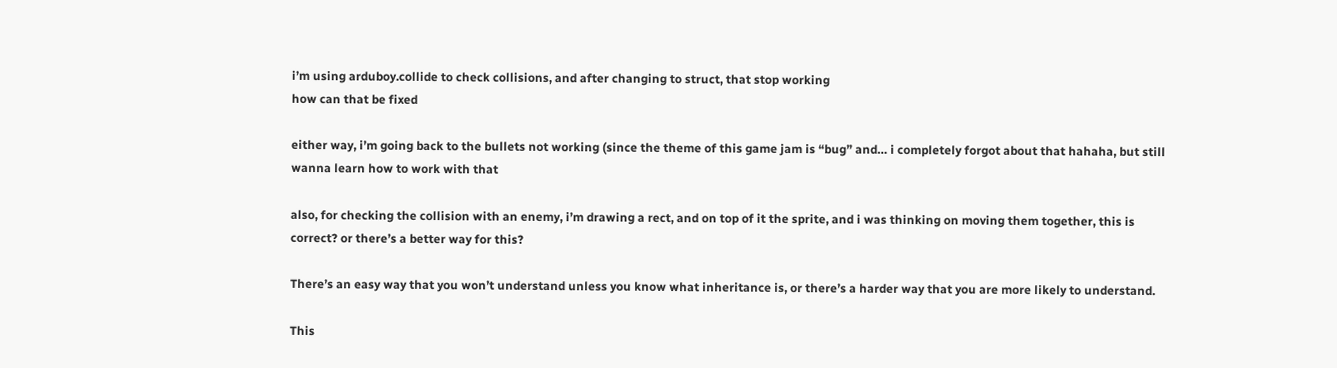i’m using arduboy.collide to check collisions, and after changing to struct, that stop working
how can that be fixed

either way, i’m going back to the bullets not working (since the theme of this game jam is “bug” and… i completely forgot about that hahaha, but still wanna learn how to work with that

also, for checking the collision with an enemy, i’m drawing a rect, and on top of it the sprite, and i was thinking on moving them together, this is correct? or there’s a better way for this?

There’s an easy way that you won’t understand unless you know what inheritance is, or there’s a harder way that you are more likely to understand.

This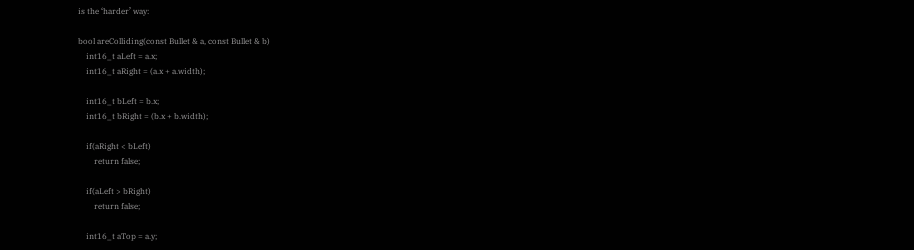is the ‘harder’ way:

bool areColliding(const Bullet & a, const Bullet & b)
    int16_t aLeft = a.x;
    int16_t aRight = (a.x + a.width);

    int16_t bLeft = b.x;
    int16_t bRight = (b.x + b.width);

    if(aRight < bLeft)
        return false;

    if(aLeft > bRight)
        return false;

    int16_t aTop = a.y;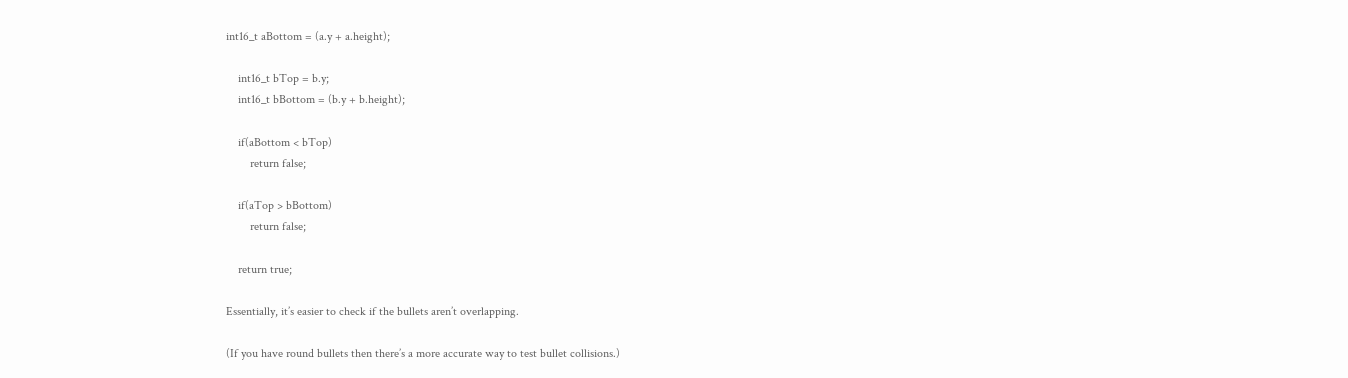int16_t aBottom = (a.y + a.height);

    int16_t bTop = b.y;
    int16_t bBottom = (b.y + b.height);

    if(aBottom < bTop)
        return false;

    if(aTop > bBottom)
        return false;

    return true;

Essentially, it’s easier to check if the bullets aren’t overlapping.

(If you have round bullets then there’s a more accurate way to test bullet collisions.)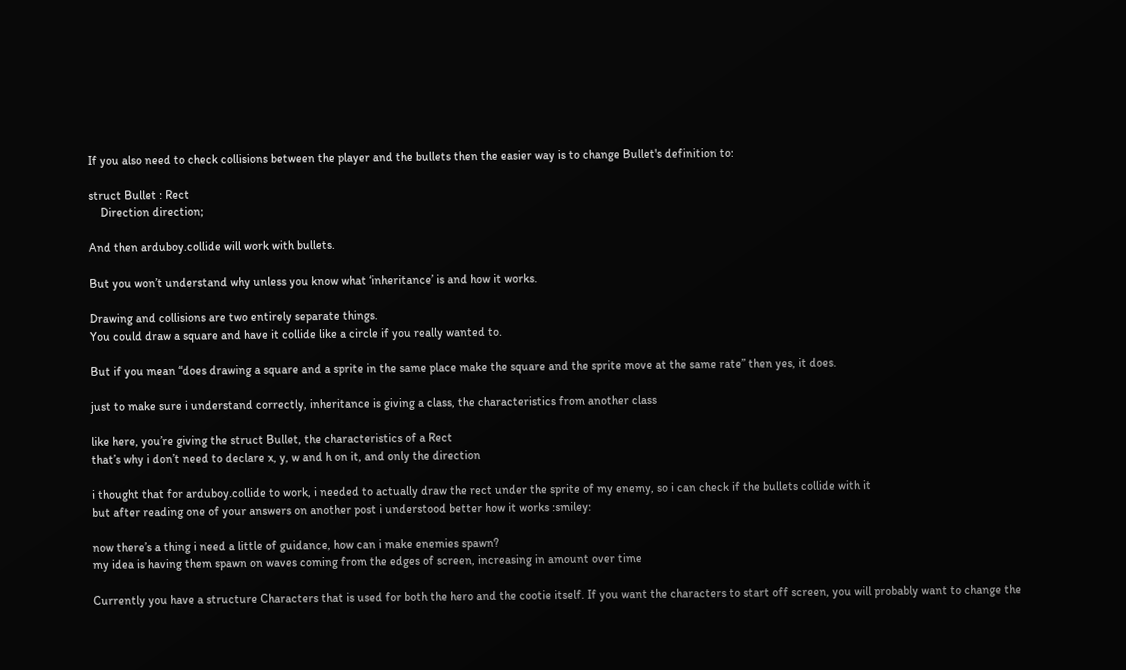If you also need to check collisions between the player and the bullets then the easier way is to change Bullet's definition to:

struct Bullet : Rect
    Direction direction;

And then arduboy.collide will work with bullets.

But you won’t understand why unless you know what ‘inheritance’ is and how it works.

Drawing and collisions are two entirely separate things.
You could draw a square and have it collide like a circle if you really wanted to.

But if you mean “does drawing a square and a sprite in the same place make the square and the sprite move at the same rate” then yes, it does.

just to make sure i understand correctly, inheritance is giving a class, the characteristics from another class

like here, you’re giving the struct Bullet, the characteristics of a Rect
that’s why i don’t need to declare x, y, w and h on it, and only the direction

i thought that for arduboy.collide to work, i needed to actually draw the rect under the sprite of my enemy, so i can check if the bullets collide with it
but after reading one of your answers on another post i understood better how it works :smiley:

now there’s a thing i need a little of guidance, how can i make enemies spawn?
my idea is having them spawn on waves coming from the edges of screen, increasing in amount over time

Currently you have a structure Characters that is used for both the hero and the cootie itself. If you want the characters to start off screen, you will probably want to change the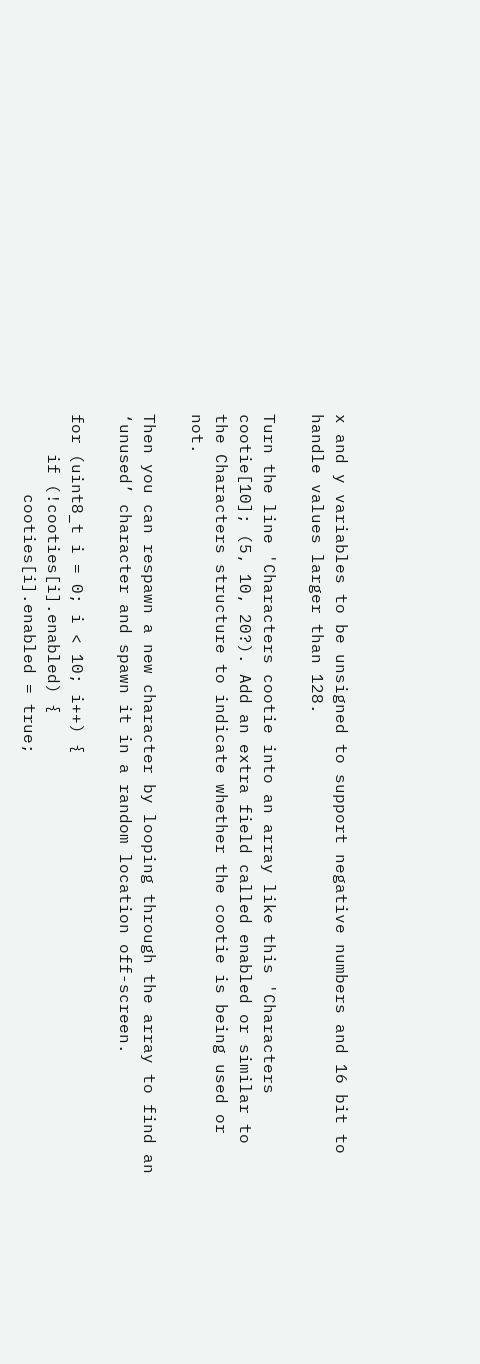x and y variables to be unsigned to support negative numbers and 16 bit to handle values larger than 128.

Turn the line 'Characters cootie into an array like this 'Characters cootie[10]; (5, 10, 20?). Add an extra field called enabled or similar to the Characters structure to indicate whether the cootie is being used or not.

Then you can respawn a new character by looping through the array to find an ‘unused’ character and spawn it in a random location off-screen.

for (uint8_t i = 0; i < 10; i++) {
    if (!cooties[i].enabled) {
        cooties[i].enabled = true;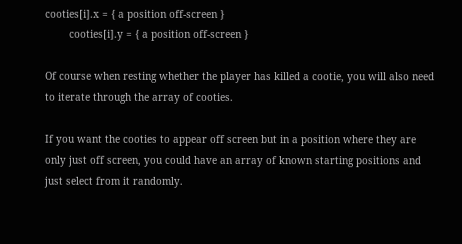cooties[i].x = { a position off-screen }
        cooties[i].y = { a position off-screen }

Of course when resting whether the player has killed a cootie, you will also need to iterate through the array of cooties.

If you want the cooties to appear off screen but in a position where they are only just off screen, you could have an array of known starting positions and just select from it randomly.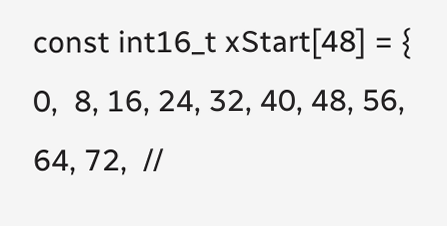const int16_t xStart[48] = {  0,  8, 16, 24, 32, 40, 48, 56, 64, 72,  //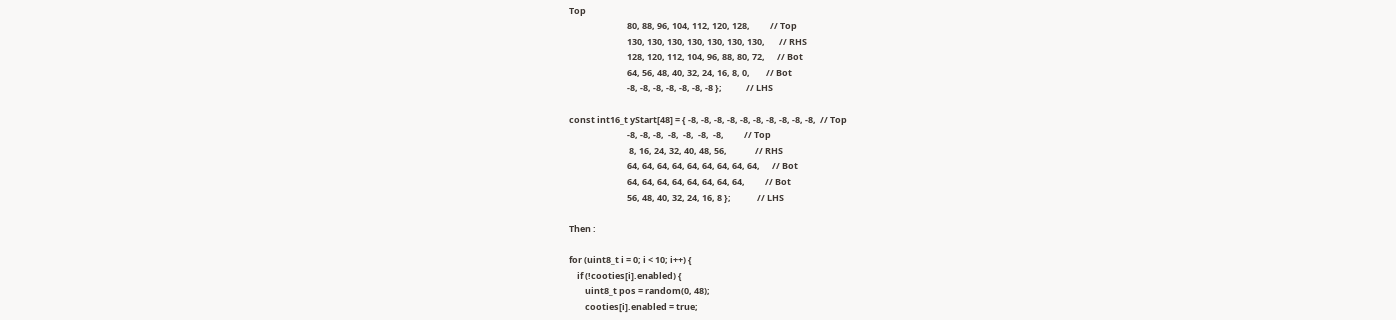Top
                             80, 88, 96, 104, 112, 120, 128,          // Top
                             130, 130, 130, 130, 130, 130, 130,       // RHS
                             128, 120, 112, 104, 96, 88, 80, 72,      // Bot
                             64, 56, 48, 40, 32, 24, 16, 8, 0,        // Bot
                             -8, -8, -8, -8, -8, -8, -8 };            // LHS

const int16_t yStart[48] = { -8, -8, -8, -8, -8, -8, -8, -8, -8, -8,  // Top
                             -8, -8, -8,  -8,  -8,  -8,  -8,          // Top
                              8, 16, 24, 32, 40, 48, 56,              // RHS
                             64, 64, 64, 64, 64, 64, 64, 64, 64,      // Bot
                             64, 64, 64, 64, 64, 64, 64, 64,          // Bot
                             56, 48, 40, 32, 24, 16, 8 };             // LHS

Then :

for (uint8_t i = 0; i < 10; i++) {
    if (!cooties[i].enabled) {
        uint8_t pos = random(0, 48);
        cooties[i].enabled = true;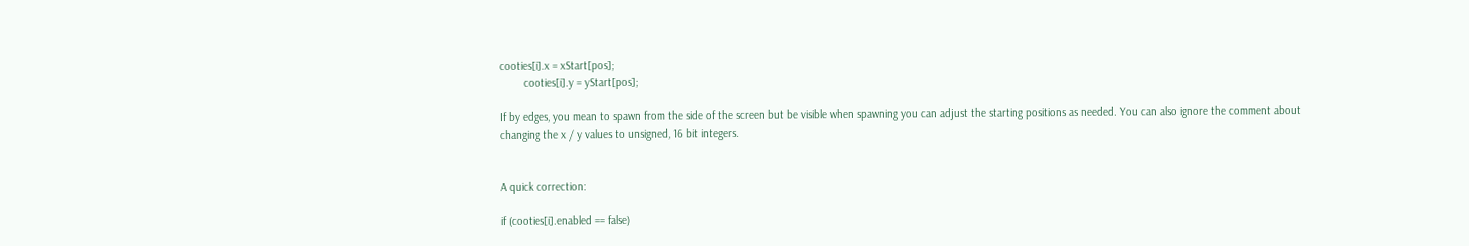cooties[i].x = xStart[pos];
        cooties[i].y = yStart[pos];

If by edges, you mean to spawn from the side of the screen but be visible when spawning you can adjust the starting positions as needed. You can also ignore the comment about changing the x / y values to unsigned, 16 bit integers.


A quick correction:

if (cooties[i].enabled == false)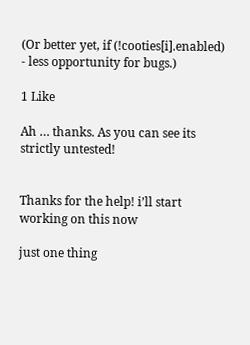(Or better yet, if (!cooties[i].enabled) - less opportunity for bugs.)

1 Like

Ah … thanks. As you can see its strictly untested!


Thanks for the help! i’ll start working on this now

just one thing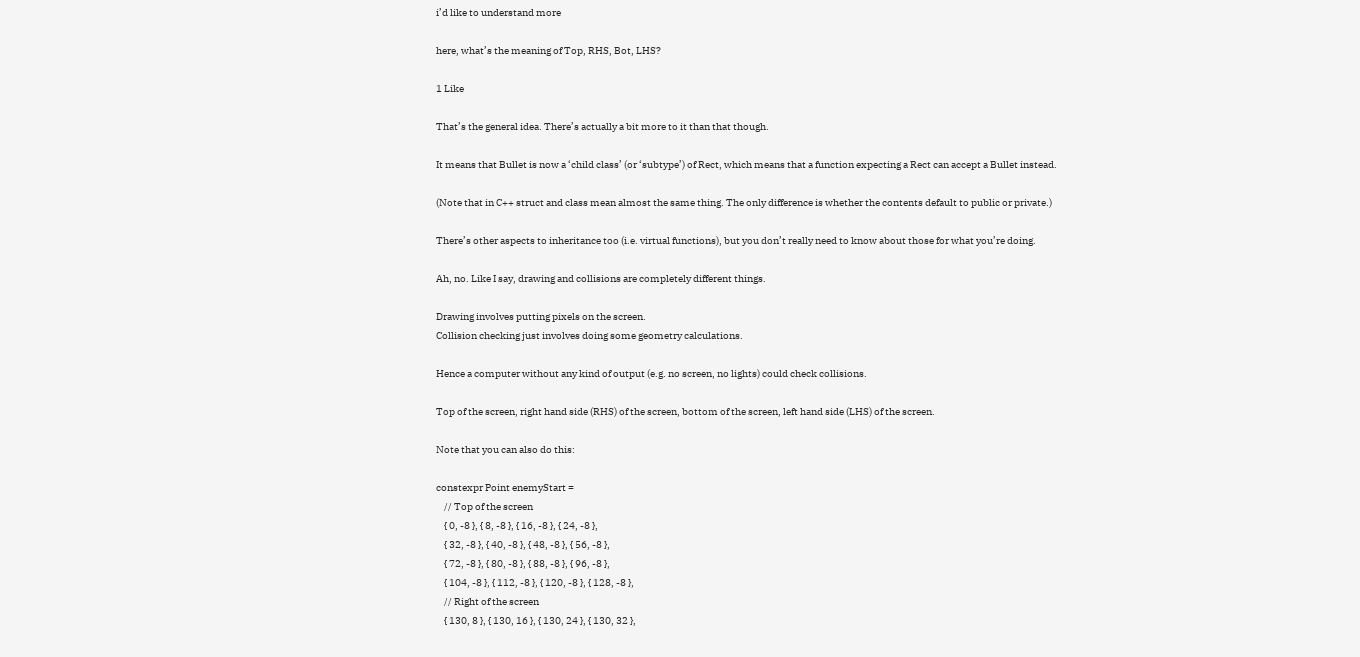i’d like to understand more

here, what’s the meaning of Top, RHS, Bot, LHS?

1 Like

That’s the general idea. There’s actually a bit more to it than that though.

It means that Bullet is now a ‘child class’ (or ‘subtype’) of Rect, which means that a function expecting a Rect can accept a Bullet instead.

(Note that in C++ struct and class mean almost the same thing. The only difference is whether the contents default to public or private.)

There’s other aspects to inheritance too (i.e. virtual functions), but you don’t really need to know about those for what you’re doing.

Ah, no. Like I say, drawing and collisions are completely different things.

Drawing involves putting pixels on the screen.
Collision checking just involves doing some geometry calculations.

Hence a computer without any kind of output (e.g. no screen, no lights) could check collisions.

Top of the screen, right hand side (RHS) of the screen, bottom of the screen, left hand side (LHS) of the screen.

Note that you can also do this:

constexpr Point enemyStart =
    // Top of the screen
    { 0, -8 }, { 8, -8 }, { 16, -8 }, { 24, -8 },
    { 32, -8 }, { 40, -8 }, { 48, -8 }, { 56, -8 },
    { 72, -8 }, { 80, -8 }, { 88, -8 }, { 96, -8 },
    { 104, -8 }, { 112, -8 }, { 120, -8 }, { 128, -8 },
    // Right of the screen
    { 130, 8 }, { 130, 16 }, { 130, 24 }, { 130, 32 },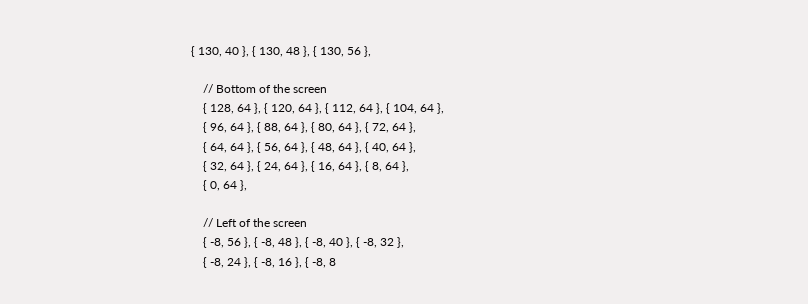{ 130, 40 }, { 130, 48 }, { 130, 56 },

    // Bottom of the screen
    { 128, 64 }, { 120, 64 }, { 112, 64 }, { 104, 64 },
    { 96, 64 }, { 88, 64 }, { 80, 64 }, { 72, 64 },
    { 64, 64 }, { 56, 64 }, { 48, 64 }, { 40, 64 },
    { 32, 64 }, { 24, 64 }, { 16, 64 }, { 8, 64 },
    { 0, 64 },

    // Left of the screen
    { -8, 56 }, { -8, 48 }, { -8, 40 }, { -8, 32 },
    { -8, 24 }, { -8, 16 }, { -8, 8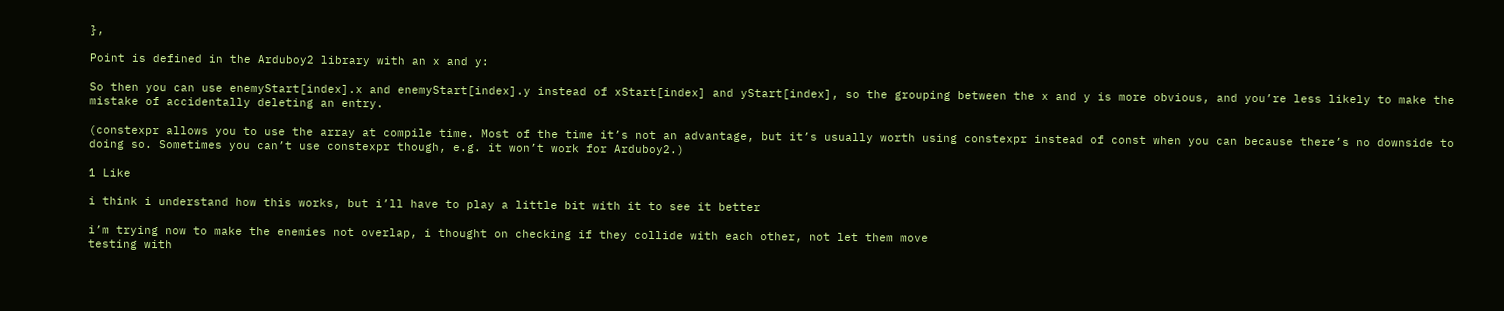},

Point is defined in the Arduboy2 library with an x and y:

So then you can use enemyStart[index].x and enemyStart[index].y instead of xStart[index] and yStart[index], so the grouping between the x and y is more obvious, and you’re less likely to make the mistake of accidentally deleting an entry.

(constexpr allows you to use the array at compile time. Most of the time it’s not an advantage, but it’s usually worth using constexpr instead of const when you can because there’s no downside to doing so. Sometimes you can’t use constexpr though, e.g. it won’t work for Arduboy2.)

1 Like

i think i understand how this works, but i’ll have to play a little bit with it to see it better

i’m trying now to make the enemies not overlap, i thought on checking if they collide with each other, not let them move
testing with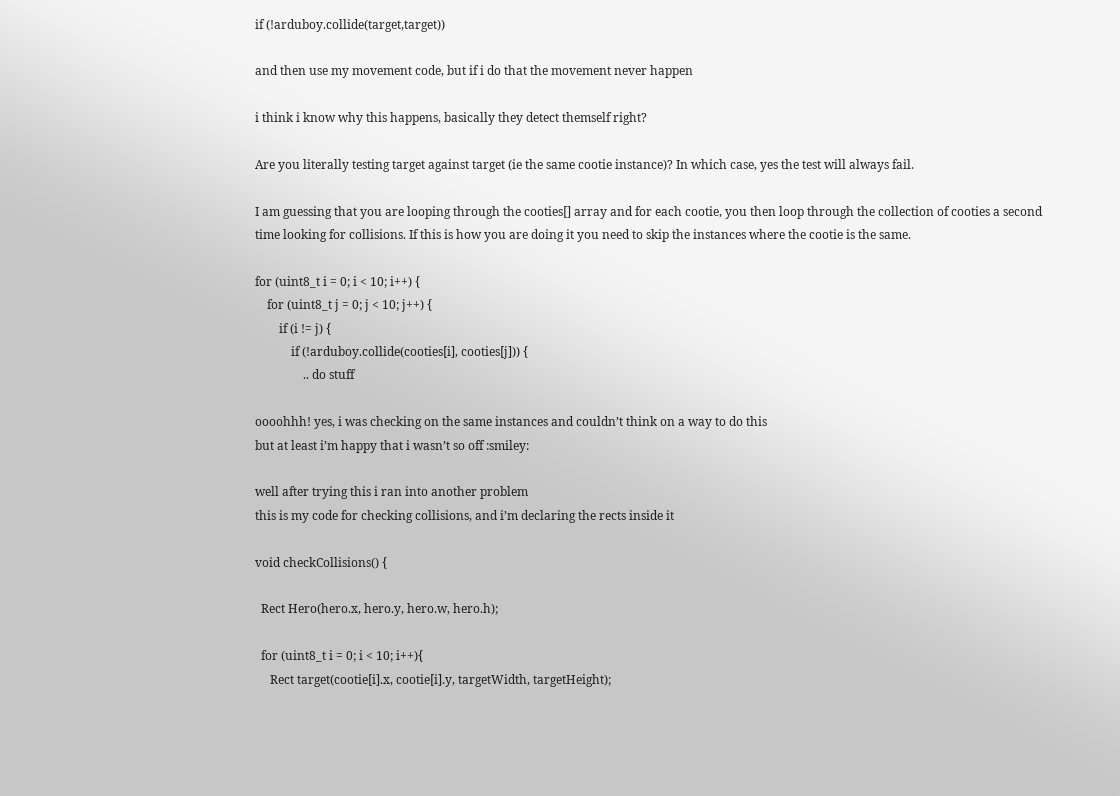if (!arduboy.collide(target,target))

and then use my movement code, but if i do that the movement never happen

i think i know why this happens, basically they detect themself right?

Are you literally testing target against target (ie the same cootie instance)? In which case, yes the test will always fail.

I am guessing that you are looping through the cooties[] array and for each cootie, you then loop through the collection of cooties a second time looking for collisions. If this is how you are doing it you need to skip the instances where the cootie is the same.

for (uint8_t i = 0; i < 10; i++) {
    for (uint8_t j = 0; j < 10; j++) {
        if (i != j) {
            if (!arduboy.collide(cooties[i], cooties[j])) {
                .. do stuff

oooohhh! yes, i was checking on the same instances and couldn’t think on a way to do this
but at least i’m happy that i wasn’t so off :smiley:

well after trying this i ran into another problem
this is my code for checking collisions, and i’m declaring the rects inside it

void checkCollisions() {

  Rect Hero(hero.x, hero.y, hero.w, hero.h);

  for (uint8_t i = 0; i < 10; i++){
     Rect target(cootie[i].x, cootie[i].y, targetWidth, targetHeight);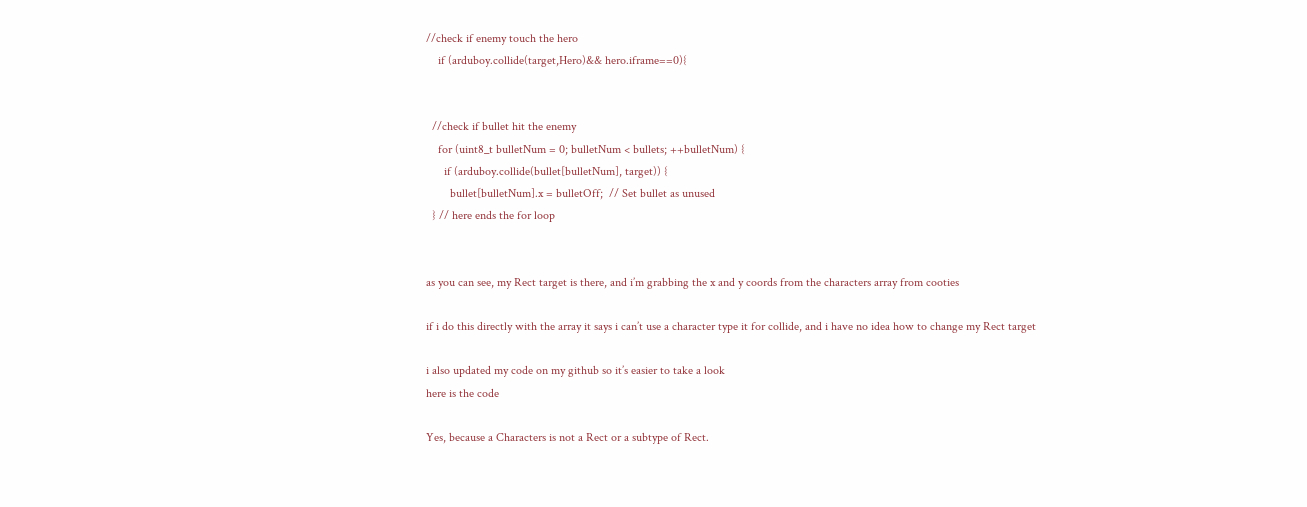//check if enemy touch the hero
    if (arduboy.collide(target,Hero)&& hero.iframe==0){


  //check if bullet hit the enemy
    for (uint8_t bulletNum = 0; bulletNum < bullets; ++bulletNum) {
      if (arduboy.collide(bullet[bulletNum], target)) {
        bullet[bulletNum].x = bulletOff;  // Set bullet as unused
  } // here ends the for loop


as you can see, my Rect target is there, and i’m grabbing the x and y coords from the characters array from cooties

if i do this directly with the array it says i can’t use a character type it for collide, and i have no idea how to change my Rect target

i also updated my code on my github so it’s easier to take a look
here is the code

Yes, because a Characters is not a Rect or a subtype of Rect.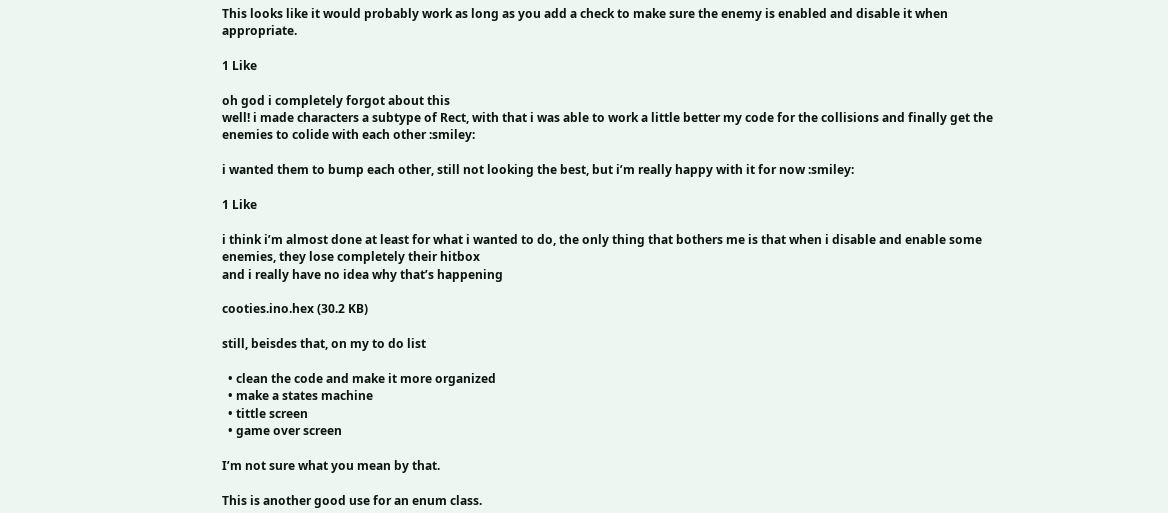This looks like it would probably work as long as you add a check to make sure the enemy is enabled and disable it when appropriate.

1 Like

oh god i completely forgot about this
well! i made characters a subtype of Rect, with that i was able to work a little better my code for the collisions and finally get the enemies to colide with each other :smiley:

i wanted them to bump each other, still not looking the best, but i’m really happy with it for now :smiley:

1 Like

i think i’m almost done at least for what i wanted to do, the only thing that bothers me is that when i disable and enable some enemies, they lose completely their hitbox
and i really have no idea why that’s happening

cooties.ino.hex (30.2 KB)

still, beisdes that, on my to do list

  • clean the code and make it more organized
  • make a states machine
  • tittle screen
  • game over screen

I’m not sure what you mean by that.

This is another good use for an enum class.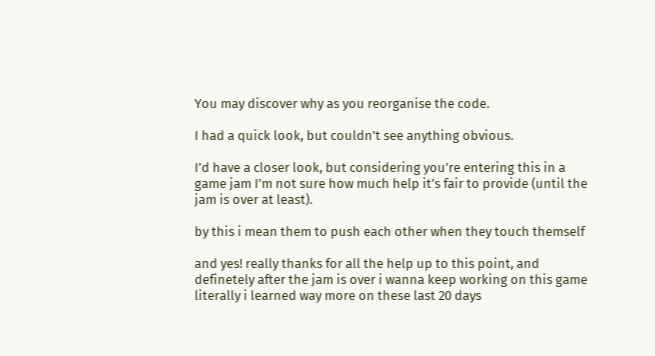You may discover why as you reorganise the code.

I had a quick look, but couldn’t see anything obvious.

I’d have a closer look, but considering you’re entering this in a game jam I’m not sure how much help it’s fair to provide (until the jam is over at least).

by this i mean them to push each other when they touch themself

and yes! really thanks for all the help up to this point, and definetely after the jam is over i wanna keep working on this game
literally i learned way more on these last 20 days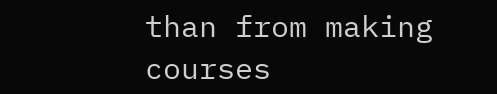than from making courses